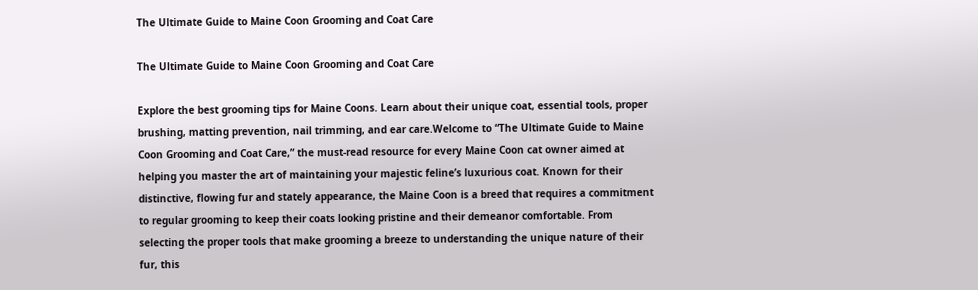The Ultimate Guide to Maine Coon Grooming and Coat Care

The Ultimate Guide to Maine Coon Grooming and Coat Care

Explore the best grooming tips for Maine Coons. Learn about their unique coat, essential tools, proper brushing, matting prevention, nail trimming, and ear care.Welcome to “The Ultimate Guide to Maine Coon Grooming and Coat Care,” the must-read resource for every Maine Coon cat owner aimed at helping you master the art of maintaining your majestic feline’s luxurious coat. Known for their distinctive, flowing fur and stately appearance, the Maine Coon is a breed that requires a commitment to regular grooming to keep their coats looking pristine and their demeanor comfortable. From selecting the proper tools that make grooming a breeze to understanding the unique nature of their fur, this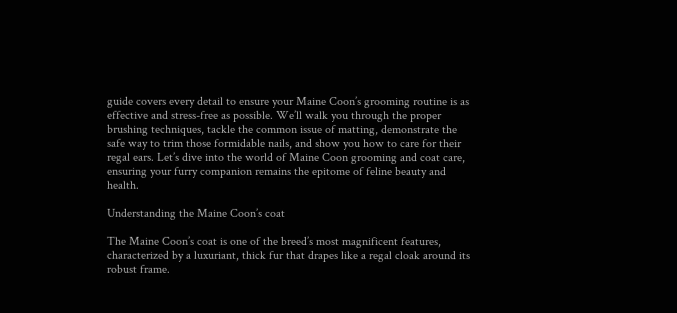guide covers every detail to ensure your Maine Coon’s grooming routine is as effective and stress-free as possible. We’ll walk you through the proper brushing techniques, tackle the common issue of matting, demonstrate the safe way to trim those formidable nails, and show you how to care for their regal ears. Let’s dive into the world of Maine Coon grooming and coat care, ensuring your furry companion remains the epitome of feline beauty and health.

Understanding the Maine Coon’s coat

The Maine Coon’s coat is one of the breed’s most magnificent features, characterized by a luxuriant, thick fur that drapes like a regal cloak around its robust frame.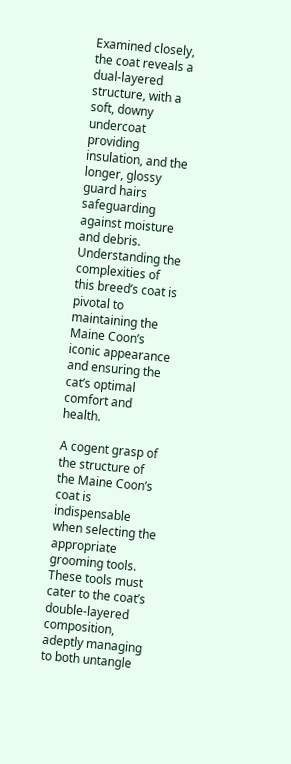Examined closely, the coat reveals a dual-layered structure, with a soft, downy undercoat providing insulation, and the longer, glossy guard hairs safeguarding against moisture and debris. Understanding the complexities of this breed’s coat is pivotal to maintaining the Maine Coon’s iconic appearance and ensuring the cat’s optimal comfort and health.

A cogent grasp of the structure of the Maine Coon’s coat is indispensable when selecting the appropriate grooming tools. These tools must cater to the coat’s double-layered composition, adeptly managing to both untangle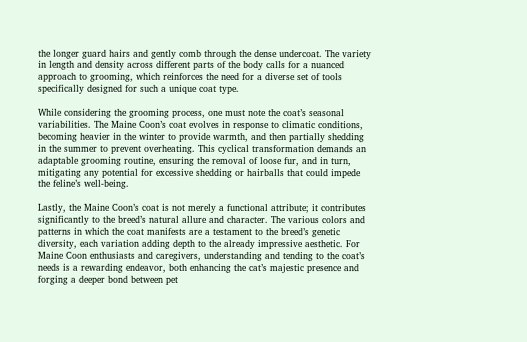the longer guard hairs and gently comb through the dense undercoat. The variety in length and density across different parts of the body calls for a nuanced approach to grooming, which reinforces the need for a diverse set of tools specifically designed for such a unique coat type.

While considering the grooming process, one must note the coat’s seasonal variabilities. The Maine Coon’s coat evolves in response to climatic conditions, becoming heavier in the winter to provide warmth, and then partially shedding in the summer to prevent overheating. This cyclical transformation demands an adaptable grooming routine, ensuring the removal of loose fur, and in turn, mitigating any potential for excessive shedding or hairballs that could impede the feline’s well-being.

Lastly, the Maine Coon’s coat is not merely a functional attribute; it contributes significantly to the breed’s natural allure and character. The various colors and patterns in which the coat manifests are a testament to the breed’s genetic diversity, each variation adding depth to the already impressive aesthetic. For Maine Coon enthusiasts and caregivers, understanding and tending to the coat’s needs is a rewarding endeavor, both enhancing the cat’s majestic presence and forging a deeper bond between pet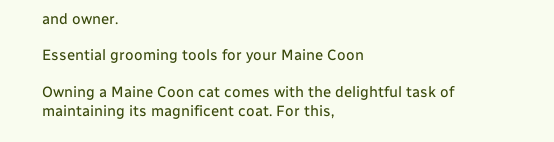and owner.

Essential grooming tools for your Maine Coon

Owning a Maine Coon cat comes with the delightful task of maintaining its magnificent coat. For this,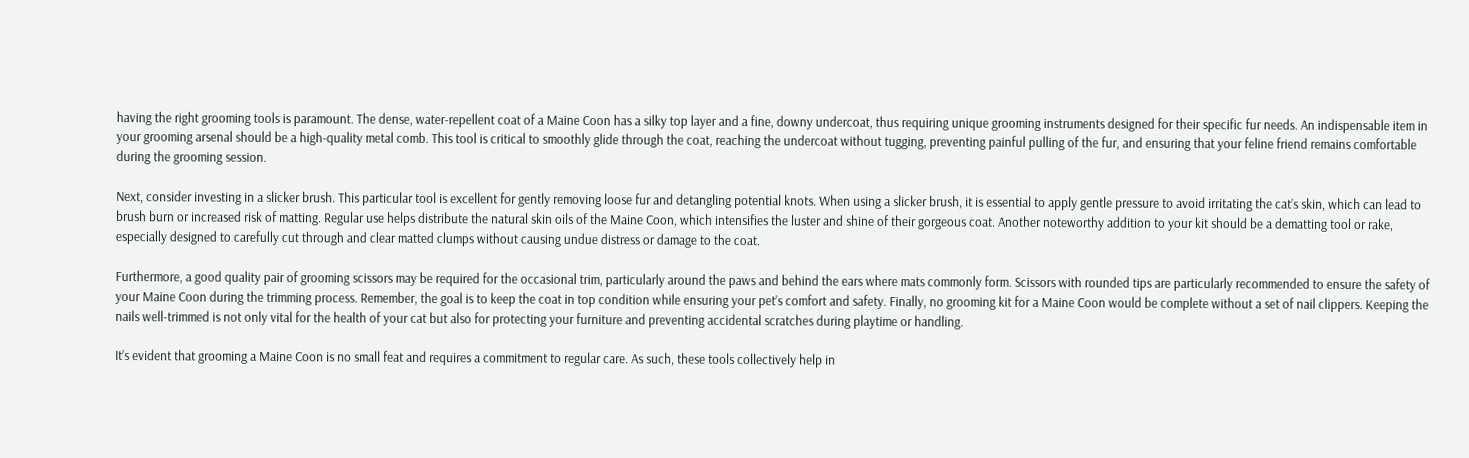having the right grooming tools is paramount. The dense, water-repellent coat of a Maine Coon has a silky top layer and a fine, downy undercoat, thus requiring unique grooming instruments designed for their specific fur needs. An indispensable item in your grooming arsenal should be a high-quality metal comb. This tool is critical to smoothly glide through the coat, reaching the undercoat without tugging, preventing painful pulling of the fur, and ensuring that your feline friend remains comfortable during the grooming session.

Next, consider investing in a slicker brush. This particular tool is excellent for gently removing loose fur and detangling potential knots. When using a slicker brush, it is essential to apply gentle pressure to avoid irritating the cat’s skin, which can lead to brush burn or increased risk of matting. Regular use helps distribute the natural skin oils of the Maine Coon, which intensifies the luster and shine of their gorgeous coat. Another noteworthy addition to your kit should be a dematting tool or rake, especially designed to carefully cut through and clear matted clumps without causing undue distress or damage to the coat.

Furthermore, a good quality pair of grooming scissors may be required for the occasional trim, particularly around the paws and behind the ears where mats commonly form. Scissors with rounded tips are particularly recommended to ensure the safety of your Maine Coon during the trimming process. Remember, the goal is to keep the coat in top condition while ensuring your pet’s comfort and safety. Finally, no grooming kit for a Maine Coon would be complete without a set of nail clippers. Keeping the nails well-trimmed is not only vital for the health of your cat but also for protecting your furniture and preventing accidental scratches during playtime or handling.

It’s evident that grooming a Maine Coon is no small feat and requires a commitment to regular care. As such, these tools collectively help in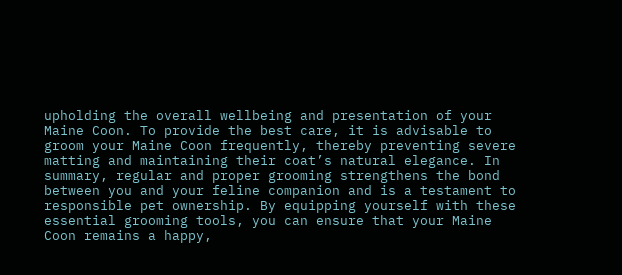upholding the overall wellbeing and presentation of your Maine Coon. To provide the best care, it is advisable to groom your Maine Coon frequently, thereby preventing severe matting and maintaining their coat’s natural elegance. In summary, regular and proper grooming strengthens the bond between you and your feline companion and is a testament to responsible pet ownership. By equipping yourself with these essential grooming tools, you can ensure that your Maine Coon remains a happy,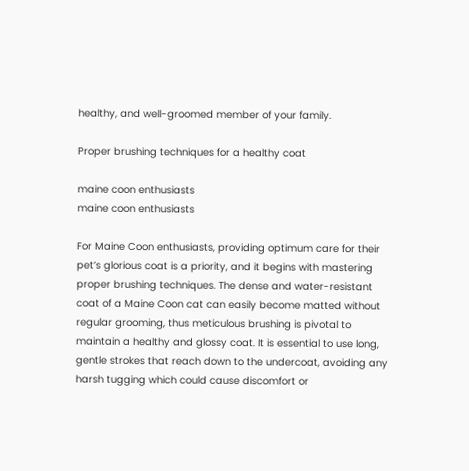healthy, and well-groomed member of your family.

Proper brushing techniques for a healthy coat

maine coon enthusiasts
maine coon enthusiasts

For Maine Coon enthusiasts, providing optimum care for their pet’s glorious coat is a priority, and it begins with mastering proper brushing techniques. The dense and water-resistant coat of a Maine Coon cat can easily become matted without regular grooming, thus meticulous brushing is pivotal to maintain a healthy and glossy coat. It is essential to use long, gentle strokes that reach down to the undercoat, avoiding any harsh tugging which could cause discomfort or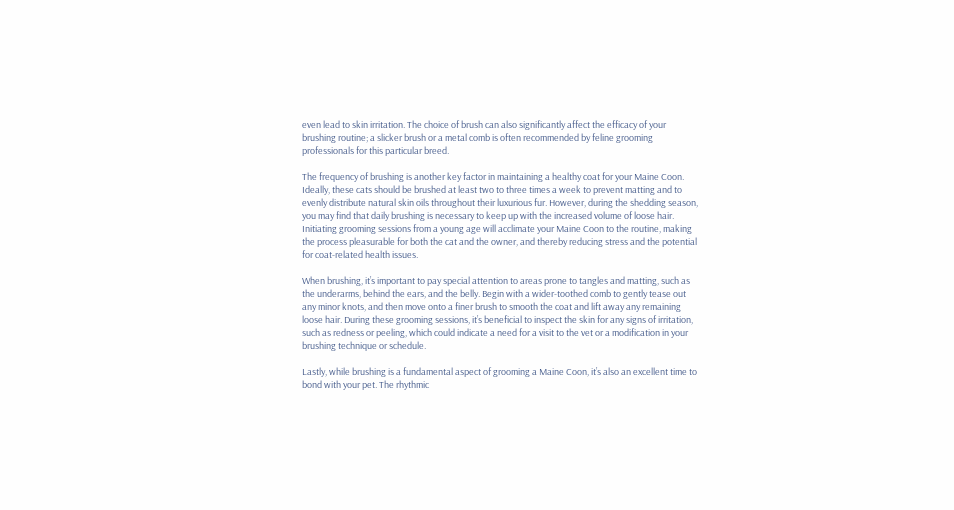even lead to skin irritation. The choice of brush can also significantly affect the efficacy of your brushing routine; a slicker brush or a metal comb is often recommended by feline grooming professionals for this particular breed.

The frequency of brushing is another key factor in maintaining a healthy coat for your Maine Coon. Ideally, these cats should be brushed at least two to three times a week to prevent matting and to evenly distribute natural skin oils throughout their luxurious fur. However, during the shedding season, you may find that daily brushing is necessary to keep up with the increased volume of loose hair. Initiating grooming sessions from a young age will acclimate your Maine Coon to the routine, making the process pleasurable for both the cat and the owner, and thereby reducing stress and the potential for coat-related health issues.

When brushing, it’s important to pay special attention to areas prone to tangles and matting, such as the underarms, behind the ears, and the belly. Begin with a wider-toothed comb to gently tease out any minor knots, and then move onto a finer brush to smooth the coat and lift away any remaining loose hair. During these grooming sessions, it’s beneficial to inspect the skin for any signs of irritation, such as redness or peeling, which could indicate a need for a visit to the vet or a modification in your brushing technique or schedule.

Lastly, while brushing is a fundamental aspect of grooming a Maine Coon, it’s also an excellent time to bond with your pet. The rhythmic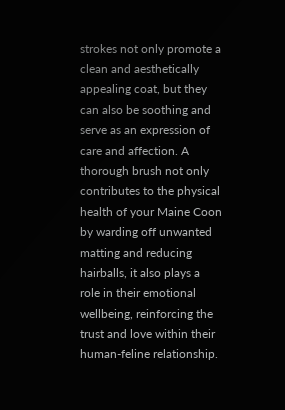strokes not only promote a clean and aesthetically appealing coat, but they can also be soothing and serve as an expression of care and affection. A thorough brush not only contributes to the physical health of your Maine Coon by warding off unwanted matting and reducing hairballs, it also plays a role in their emotional wellbeing, reinforcing the trust and love within their human-feline relationship.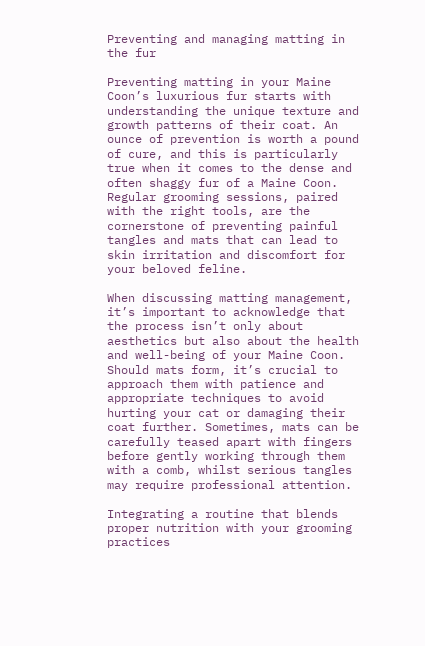Preventing and managing matting in the fur

Preventing matting in your Maine Coon’s luxurious fur starts with understanding the unique texture and growth patterns of their coat. An ounce of prevention is worth a pound of cure, and this is particularly true when it comes to the dense and often shaggy fur of a Maine Coon. Regular grooming sessions, paired with the right tools, are the cornerstone of preventing painful tangles and mats that can lead to skin irritation and discomfort for your beloved feline.

When discussing matting management, it’s important to acknowledge that the process isn’t only about aesthetics but also about the health and well-being of your Maine Coon. Should mats form, it’s crucial to approach them with patience and appropriate techniques to avoid hurting your cat or damaging their coat further. Sometimes, mats can be carefully teased apart with fingers before gently working through them with a comb, whilst serious tangles may require professional attention.

Integrating a routine that blends proper nutrition with your grooming practices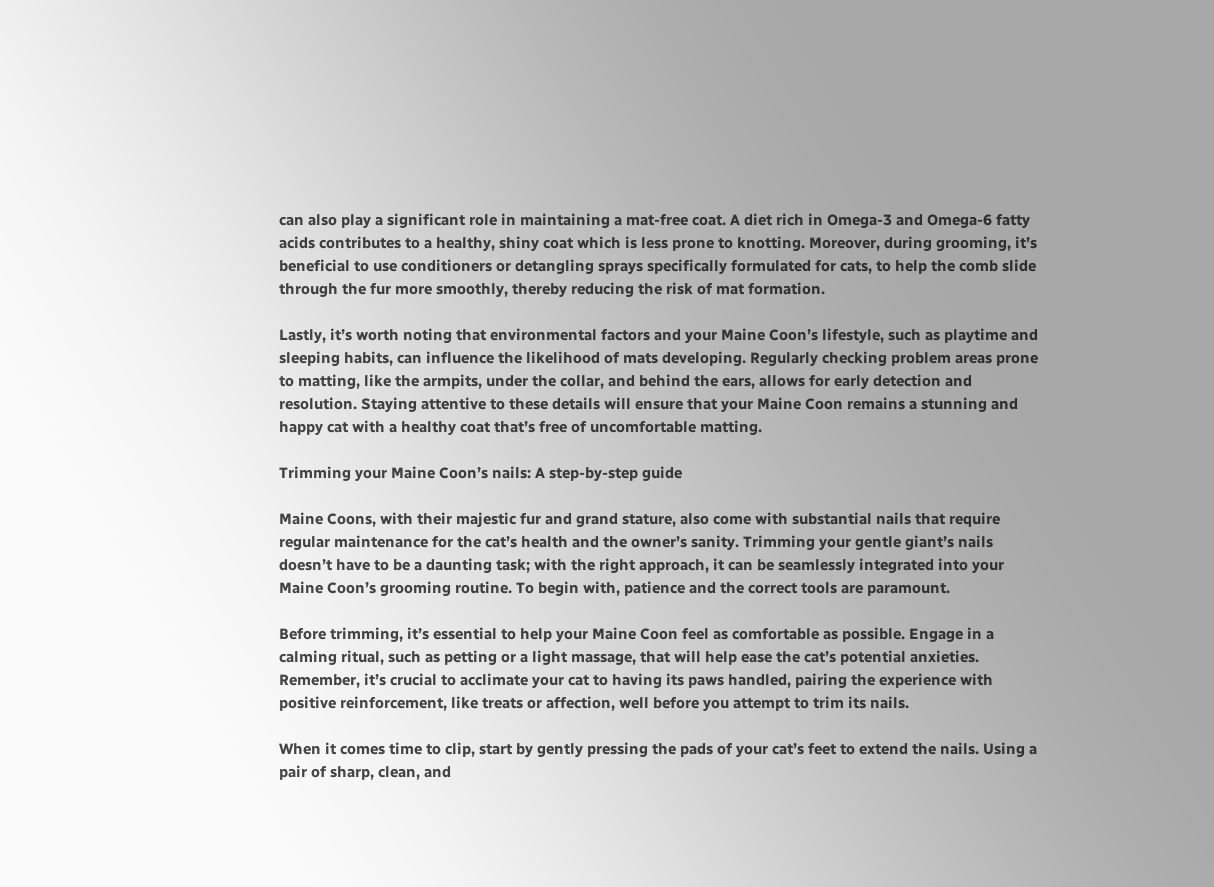can also play a significant role in maintaining a mat-free coat. A diet rich in Omega-3 and Omega-6 fatty acids contributes to a healthy, shiny coat which is less prone to knotting. Moreover, during grooming, it’s beneficial to use conditioners or detangling sprays specifically formulated for cats, to help the comb slide through the fur more smoothly, thereby reducing the risk of mat formation.

Lastly, it’s worth noting that environmental factors and your Maine Coon’s lifestyle, such as playtime and sleeping habits, can influence the likelihood of mats developing. Regularly checking problem areas prone to matting, like the armpits, under the collar, and behind the ears, allows for early detection and resolution. Staying attentive to these details will ensure that your Maine Coon remains a stunning and happy cat with a healthy coat that’s free of uncomfortable matting.

Trimming your Maine Coon’s nails: A step-by-step guide

Maine Coons, with their majestic fur and grand stature, also come with substantial nails that require regular maintenance for the cat’s health and the owner’s sanity. Trimming your gentle giant’s nails doesn’t have to be a daunting task; with the right approach, it can be seamlessly integrated into your Maine Coon’s grooming routine. To begin with, patience and the correct tools are paramount.

Before trimming, it’s essential to help your Maine Coon feel as comfortable as possible. Engage in a calming ritual, such as petting or a light massage, that will help ease the cat’s potential anxieties. Remember, it’s crucial to acclimate your cat to having its paws handled, pairing the experience with positive reinforcement, like treats or affection, well before you attempt to trim its nails.

When it comes time to clip, start by gently pressing the pads of your cat’s feet to extend the nails. Using a pair of sharp, clean, and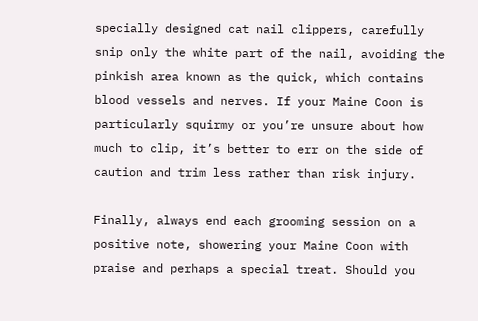specially designed cat nail clippers, carefully snip only the white part of the nail, avoiding the pinkish area known as the quick, which contains blood vessels and nerves. If your Maine Coon is particularly squirmy or you’re unsure about how much to clip, it’s better to err on the side of caution and trim less rather than risk injury.

Finally, always end each grooming session on a positive note, showering your Maine Coon with praise and perhaps a special treat. Should you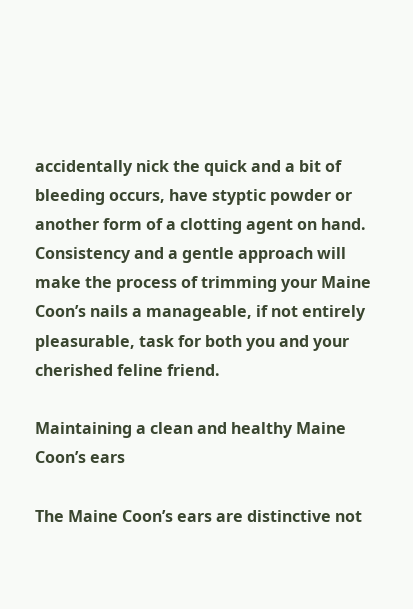accidentally nick the quick and a bit of bleeding occurs, have styptic powder or another form of a clotting agent on hand. Consistency and a gentle approach will make the process of trimming your Maine Coon’s nails a manageable, if not entirely pleasurable, task for both you and your cherished feline friend.

Maintaining a clean and healthy Maine Coon’s ears

The Maine Coon’s ears are distinctive not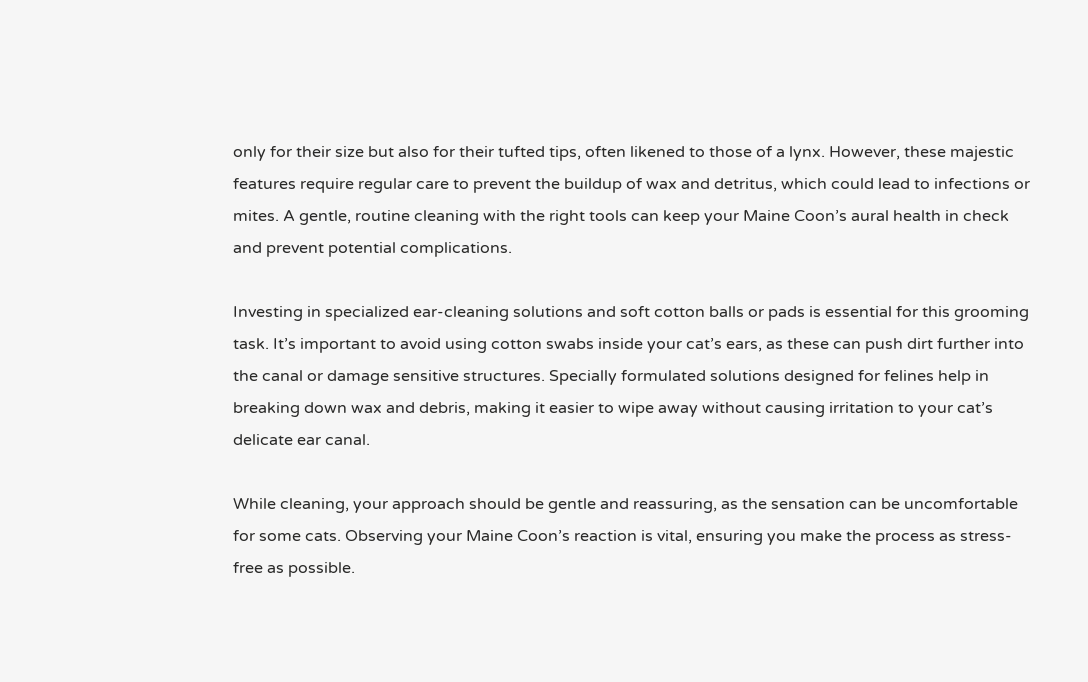only for their size but also for their tufted tips, often likened to those of a lynx. However, these majestic features require regular care to prevent the buildup of wax and detritus, which could lead to infections or mites. A gentle, routine cleaning with the right tools can keep your Maine Coon’s aural health in check and prevent potential complications.

Investing in specialized ear-cleaning solutions and soft cotton balls or pads is essential for this grooming task. It’s important to avoid using cotton swabs inside your cat’s ears, as these can push dirt further into the canal or damage sensitive structures. Specially formulated solutions designed for felines help in breaking down wax and debris, making it easier to wipe away without causing irritation to your cat’s delicate ear canal.

While cleaning, your approach should be gentle and reassuring, as the sensation can be uncomfortable for some cats. Observing your Maine Coon’s reaction is vital, ensuring you make the process as stress-free as possible.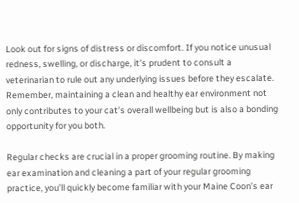Look out for signs of distress or discomfort. If you notice unusual redness, swelling, or discharge, it’s prudent to consult a veterinarian to rule out any underlying issues before they escalate. Remember, maintaining a clean and healthy ear environment not only contributes to your cat’s overall wellbeing but is also a bonding opportunity for you both.

Regular checks are crucial in a proper grooming routine. By making ear examination and cleaning a part of your regular grooming practice, you’ll quickly become familiar with your Maine Coon’s ear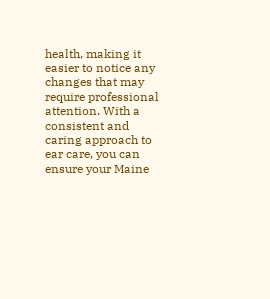health, making it easier to notice any changes that may require professional attention. With a consistent and caring approach to ear care, you can ensure your Maine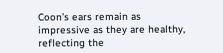Coon’s ears remain as impressive as they are healthy, reflecting the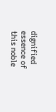dignified essence of this noble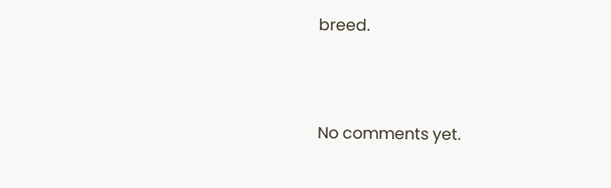breed.



No comments yet.